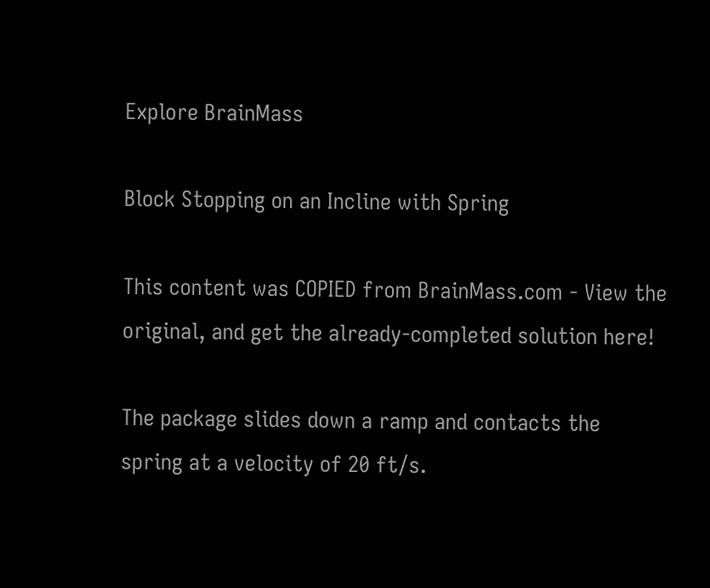Explore BrainMass

Block Stopping on an Incline with Spring

This content was COPIED from BrainMass.com - View the original, and get the already-completed solution here!

The package slides down a ramp and contacts the spring at a velocity of 20 ft/s.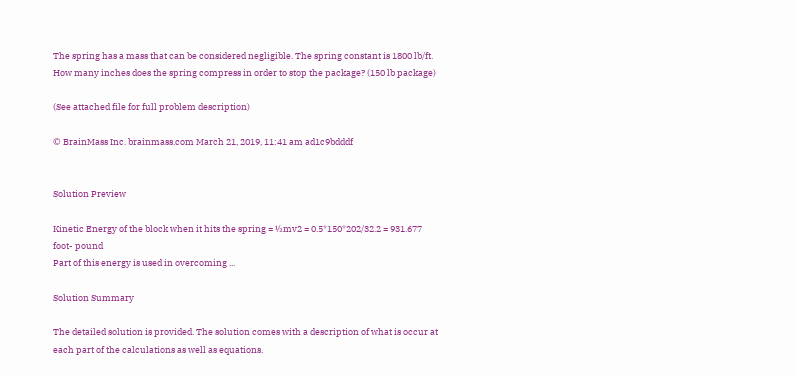The spring has a mass that can be considered negligible. The spring constant is 1800 lb/ft. How many inches does the spring compress in order to stop the package? (150 lb package)

(See attached file for full problem description)

© BrainMass Inc. brainmass.com March 21, 2019, 11:41 am ad1c9bdddf


Solution Preview

Kinetic Energy of the block when it hits the spring = ½mv2 = 0.5*150*202/32.2 = 931.677 foot- pound
Part of this energy is used in overcoming ...

Solution Summary

The detailed solution is provided. The solution comes with a description of what is occur at each part of the calculations as well as equations.